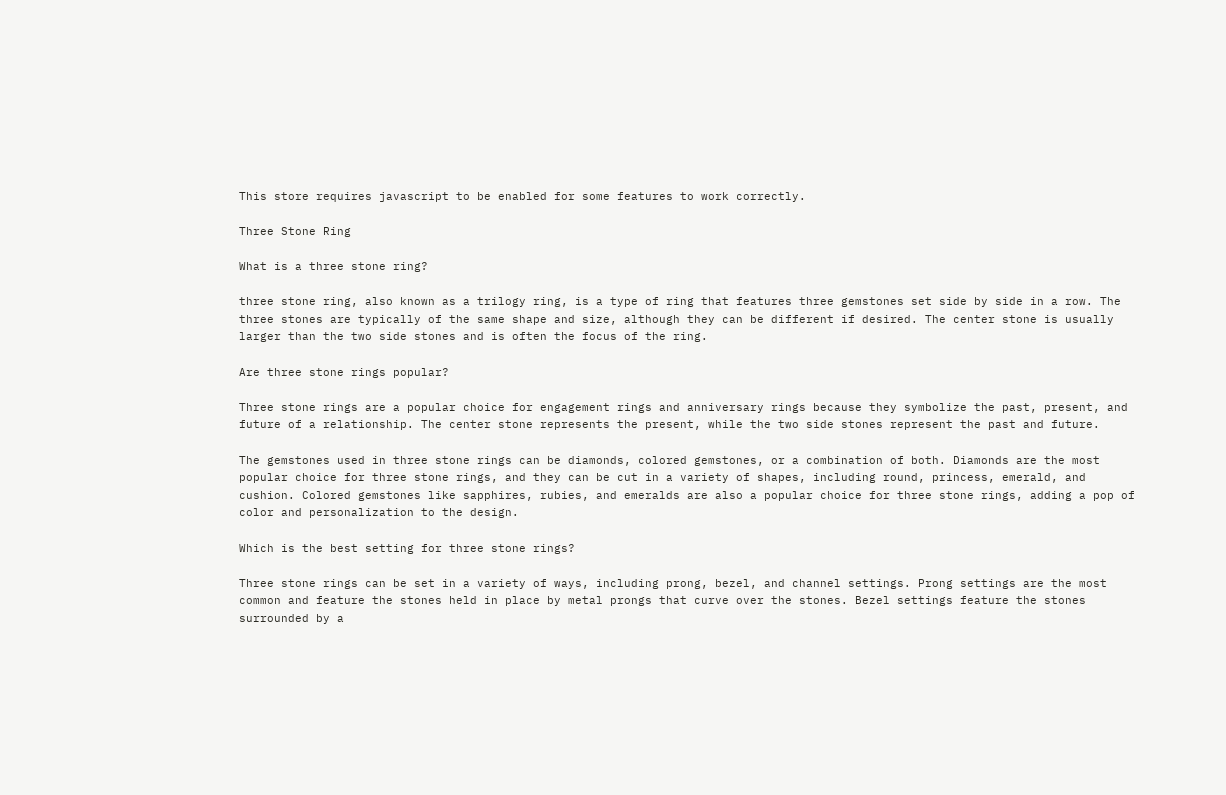This store requires javascript to be enabled for some features to work correctly.

Three Stone Ring

What is a three stone ring?

three stone ring, also known as a trilogy ring, is a type of ring that features three gemstones set side by side in a row. The three stones are typically of the same shape and size, although they can be different if desired. The center stone is usually larger than the two side stones and is often the focus of the ring.

Are three stone rings popular?

Three stone rings are a popular choice for engagement rings and anniversary rings because they symbolize the past, present, and future of a relationship. The center stone represents the present, while the two side stones represent the past and future.

The gemstones used in three stone rings can be diamonds, colored gemstones, or a combination of both. Diamonds are the most popular choice for three stone rings, and they can be cut in a variety of shapes, including round, princess, emerald, and cushion. Colored gemstones like sapphires, rubies, and emeralds are also a popular choice for three stone rings, adding a pop of color and personalization to the design.

Which is the best setting for three stone rings?

Three stone rings can be set in a variety of ways, including prong, bezel, and channel settings. Prong settings are the most common and feature the stones held in place by metal prongs that curve over the stones. Bezel settings feature the stones surrounded by a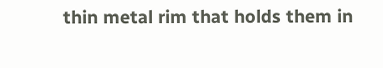thin metal rim that holds them in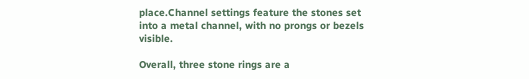place.Channel settings feature the stones set into a metal channel, with no prongs or bezels visible.

Overall, three stone rings are a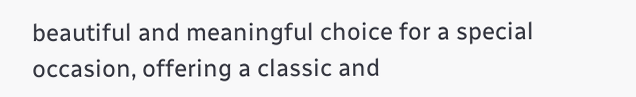beautiful and meaningful choice for a special occasion, offering a classic and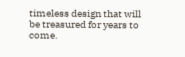timeless design that will be treasured for years to come.